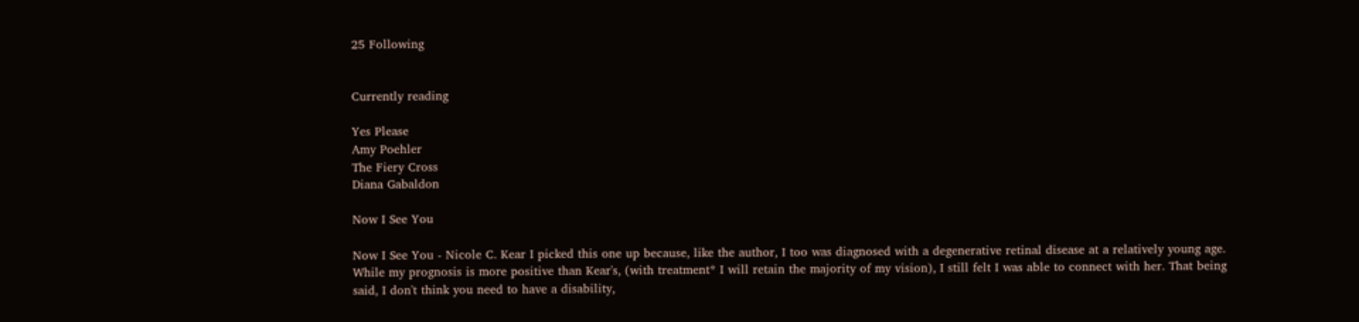25 Following


Currently reading

Yes Please
Amy Poehler
The Fiery Cross
Diana Gabaldon

Now I See You

Now I See You - Nicole C. Kear I picked this one up because, like the author, I too was diagnosed with a degenerative retinal disease at a relatively young age. While my prognosis is more positive than Kear's, (with treatment* I will retain the majority of my vision), I still felt I was able to connect with her. That being said, I don't think you need to have a disability,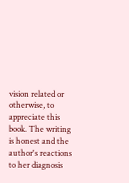vision related or otherwise, to appreciate this book. The writing is honest and the author's reactions to her diagnosis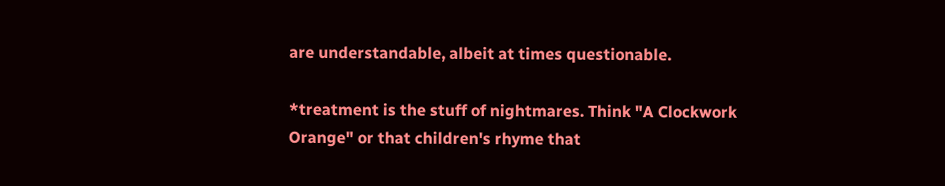are understandable, albeit at times questionable.

*treatment is the stuff of nightmares. Think "A Clockwork Orange" or that children's rhyme that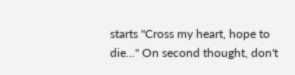starts "Cross my heart, hope to die..." On second thought, don't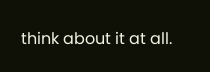think about it at all.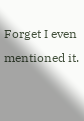Forget I even mentioned it.